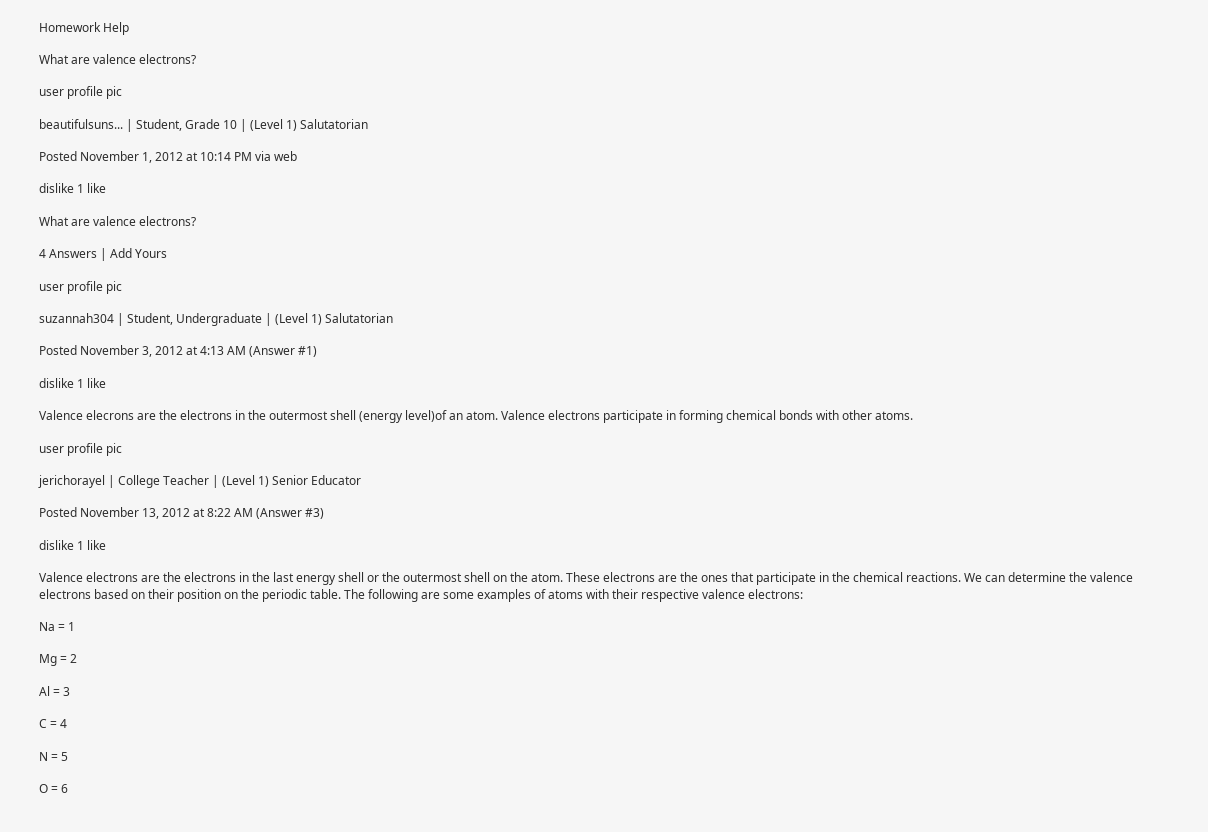Homework Help

What are valence electrons?

user profile pic

beautifulsuns... | Student, Grade 10 | (Level 1) Salutatorian

Posted November 1, 2012 at 10:14 PM via web

dislike 1 like

What are valence electrons?

4 Answers | Add Yours

user profile pic

suzannah304 | Student, Undergraduate | (Level 1) Salutatorian

Posted November 3, 2012 at 4:13 AM (Answer #1)

dislike 1 like

Valence elecrons are the electrons in the outermost shell (energy level)of an atom. Valence electrons participate in forming chemical bonds with other atoms.

user profile pic

jerichorayel | College Teacher | (Level 1) Senior Educator

Posted November 13, 2012 at 8:22 AM (Answer #3)

dislike 1 like

Valence electrons are the electrons in the last energy shell or the outermost shell on the atom. These electrons are the ones that participate in the chemical reactions. We can determine the valence electrons based on their position on the periodic table. The following are some examples of atoms with their respective valence electrons:

Na = 1

Mg = 2

Al = 3

C = 4

N = 5

O = 6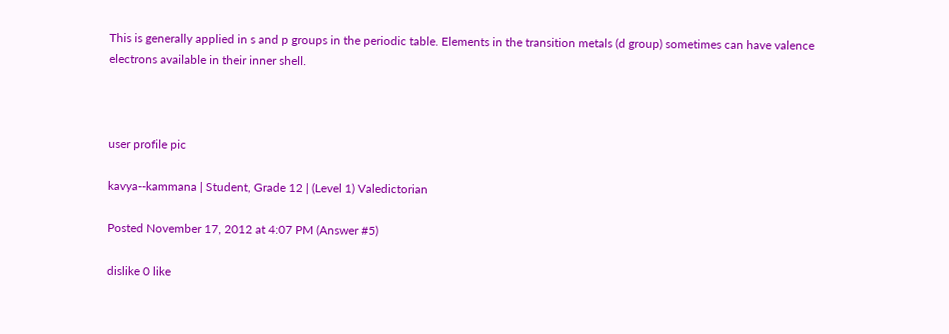This is generally applied in s and p groups in the periodic table. Elements in the transition metals (d group) sometimes can have valence electrons available in their inner shell.



user profile pic

kavya--kammana | Student, Grade 12 | (Level 1) Valedictorian

Posted November 17, 2012 at 4:07 PM (Answer #5)

dislike 0 like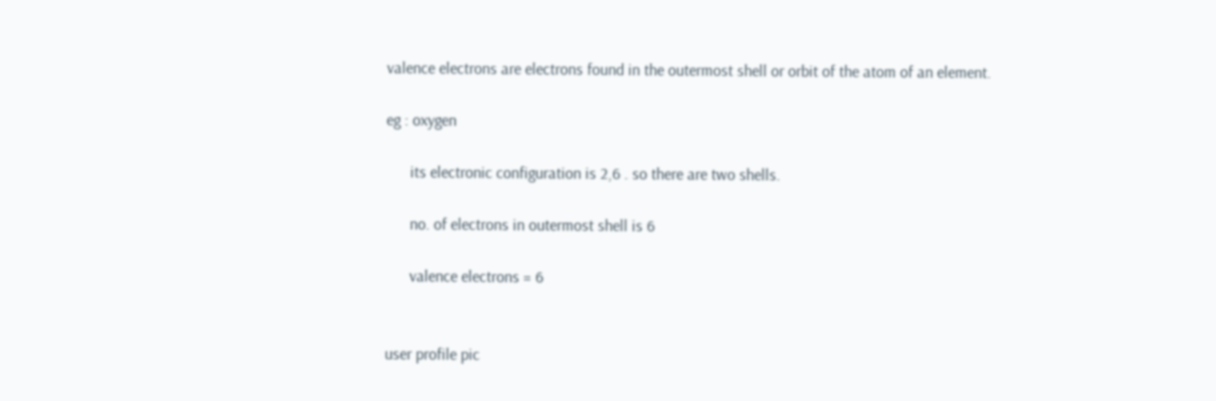valence electrons are electrons found in the outermost shell or orbit of the atom of an element.

eg : oxygen

      its electronic configuration is 2,6 . so there are two shells.

      no. of electrons in outermost shell is 6

      valence electrons = 6


user profile pic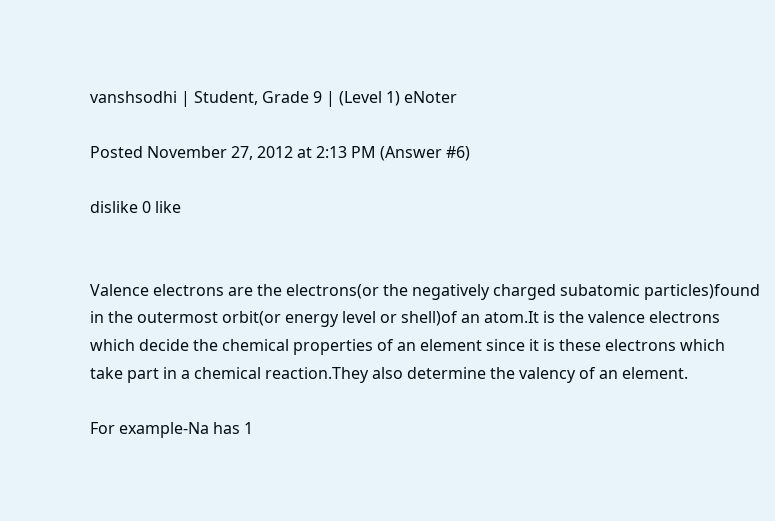vanshsodhi | Student, Grade 9 | (Level 1) eNoter

Posted November 27, 2012 at 2:13 PM (Answer #6)

dislike 0 like


Valence electrons are the electrons(or the negatively charged subatomic particles)found in the outermost orbit(or energy level or shell)of an atom.It is the valence electrons which decide the chemical properties of an element since it is these electrons which take part in a chemical reaction.They also determine the valency of an element.

For example-Na has 1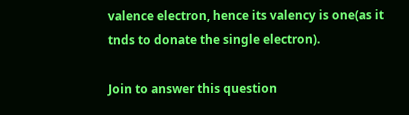valence electron, hence its valency is one(as it tnds to donate the single electron).

Join to answer this question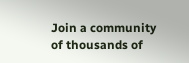Join a community of thousands of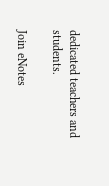dedicated teachers and students.

Join eNotes